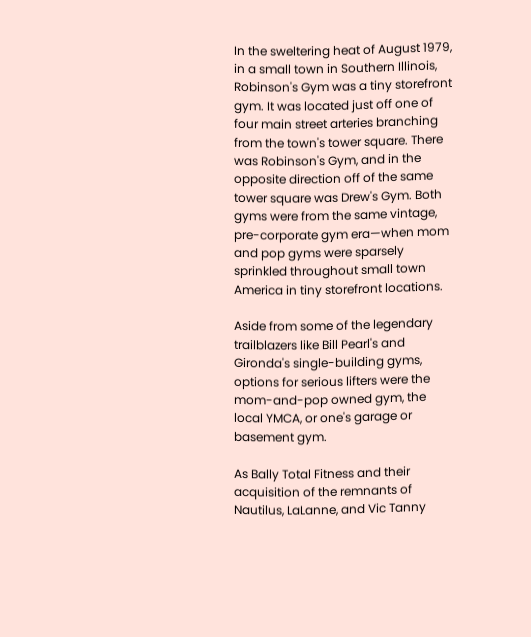In the sweltering heat of August 1979, in a small town in Southern Illinois, Robinson's Gym was a tiny storefront gym. It was located just off one of four main street arteries branching from the town's tower square. There was Robinson's Gym, and in the opposite direction off of the same tower square was Drew's Gym. Both gyms were from the same vintage, pre-corporate gym era—when mom and pop gyms were sparsely sprinkled throughout small town America in tiny storefront locations.

Aside from some of the legendary trailblazers like Bill Pearl's and Gironda's single-building gyms, options for serious lifters were the mom-and-pop owned gym, the local YMCA, or one's garage or basement gym.

As Bally Total Fitness and their acquisition of the remnants of Nautilus, LaLanne, and Vic Tanny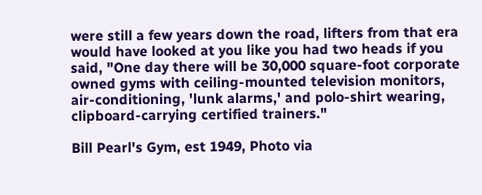were still a few years down the road, lifters from that era would have looked at you like you had two heads if you said, "One day there will be 30,000 square-foot corporate owned gyms with ceiling-mounted television monitors, air-conditioning, 'lunk alarms,' and polo-shirt wearing, clipboard-carrying certified trainers."

Bill Pearl's Gym, est 1949, Photo via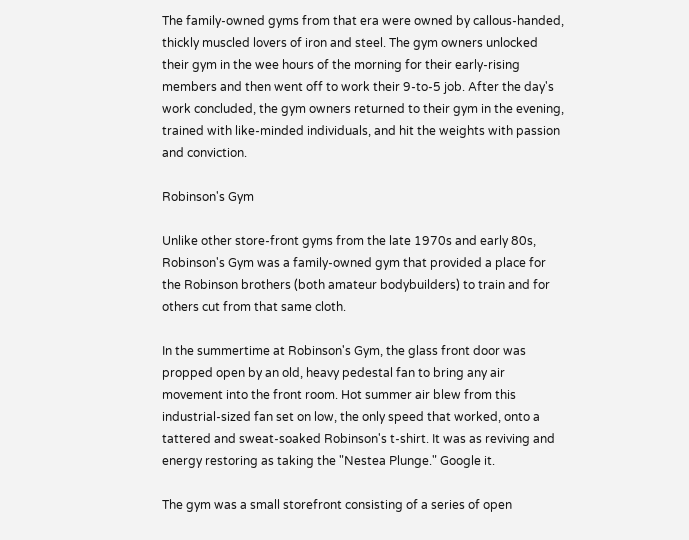The family-owned gyms from that era were owned by callous-handed, thickly muscled lovers of iron and steel. The gym owners unlocked their gym in the wee hours of the morning for their early-rising members and then went off to work their 9-to-5 job. After the day's work concluded, the gym owners returned to their gym in the evening, trained with like-minded individuals, and hit the weights with passion and conviction.

Robinson's Gym

Unlike other store-front gyms from the late 1970s and early 80s, Robinson's Gym was a family-owned gym that provided a place for the Robinson brothers (both amateur bodybuilders) to train and for others cut from that same cloth.

In the summertime at Robinson's Gym, the glass front door was propped open by an old, heavy pedestal fan to bring any air movement into the front room. Hot summer air blew from this industrial-sized fan set on low, the only speed that worked, onto a tattered and sweat-soaked Robinson's t-shirt. It was as reviving and energy restoring as taking the "Nestea Plunge." Google it.

The gym was a small storefront consisting of a series of open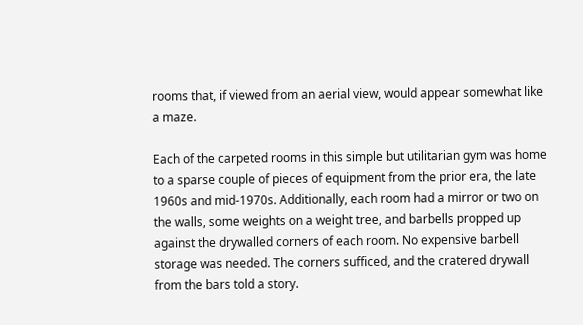rooms that, if viewed from an aerial view, would appear somewhat like a maze.

Each of the carpeted rooms in this simple but utilitarian gym was home to a sparse couple of pieces of equipment from the prior era, the late 1960s and mid-1970s. Additionally, each room had a mirror or two on the walls, some weights on a weight tree, and barbells propped up against the drywalled corners of each room. No expensive barbell storage was needed. The corners sufficed, and the cratered drywall from the bars told a story.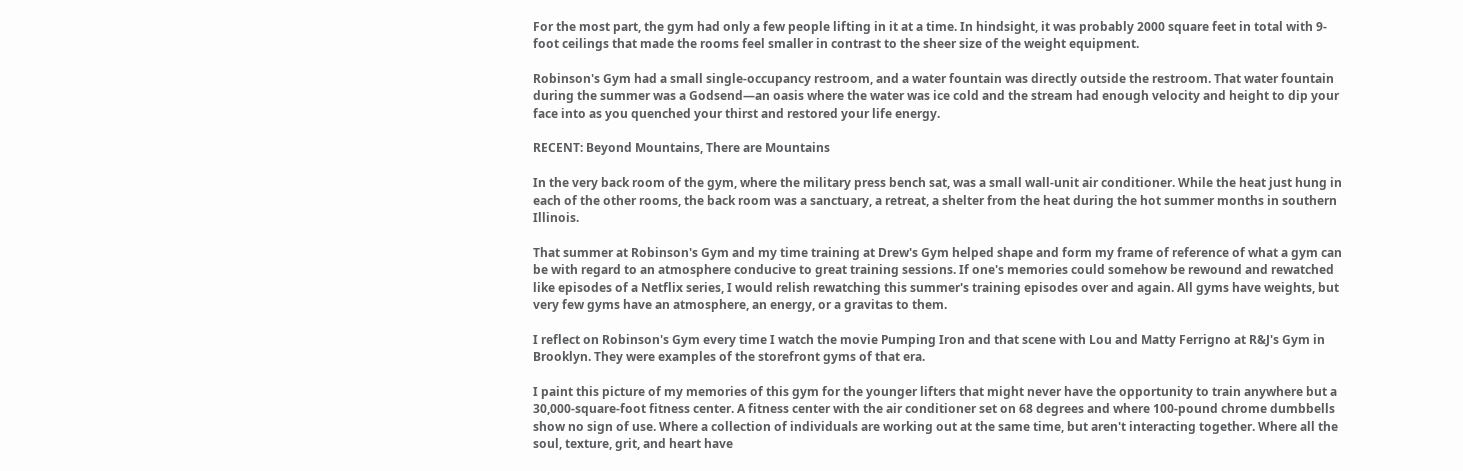For the most part, the gym had only a few people lifting in it at a time. In hindsight, it was probably 2000 square feet in total with 9-foot ceilings that made the rooms feel smaller in contrast to the sheer size of the weight equipment.

Robinson's Gym had a small single-occupancy restroom, and a water fountain was directly outside the restroom. That water fountain during the summer was a Godsend—an oasis where the water was ice cold and the stream had enough velocity and height to dip your face into as you quenched your thirst and restored your life energy.

RECENT: Beyond Mountains, There are Mountains

In the very back room of the gym, where the military press bench sat, was a small wall-unit air conditioner. While the heat just hung in each of the other rooms, the back room was a sanctuary, a retreat, a shelter from the heat during the hot summer months in southern Illinois.

That summer at Robinson's Gym and my time training at Drew's Gym helped shape and form my frame of reference of what a gym can be with regard to an atmosphere conducive to great training sessions. If one's memories could somehow be rewound and rewatched like episodes of a Netflix series, I would relish rewatching this summer's training episodes over and again. All gyms have weights, but very few gyms have an atmosphere, an energy, or a gravitas to them.

I reflect on Robinson's Gym every time I watch the movie Pumping Iron and that scene with Lou and Matty Ferrigno at R&J's Gym in Brooklyn. They were examples of the storefront gyms of that era.

I paint this picture of my memories of this gym for the younger lifters that might never have the opportunity to train anywhere but a 30,000-square-foot fitness center. A fitness center with the air conditioner set on 68 degrees and where 100-pound chrome dumbbells show no sign of use. Where a collection of individuals are working out at the same time, but aren't interacting together. Where all the soul, texture, grit, and heart have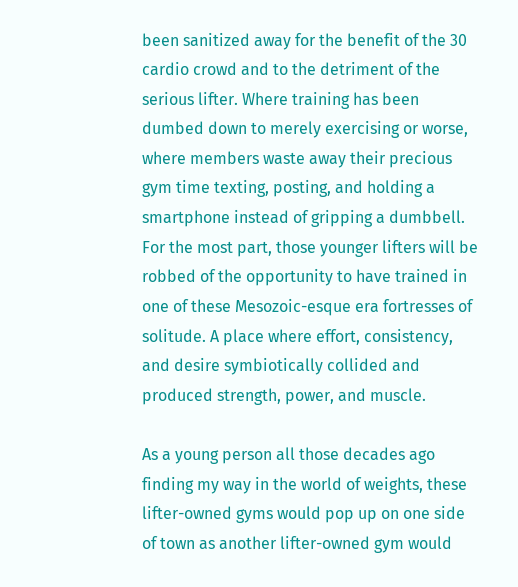been sanitized away for the benefit of the 30 cardio crowd and to the detriment of the serious lifter. Where training has been dumbed down to merely exercising or worse, where members waste away their precious gym time texting, posting, and holding a smartphone instead of gripping a dumbbell. For the most part, those younger lifters will be robbed of the opportunity to have trained in one of these Mesozoic-esque era fortresses of solitude. A place where effort, consistency, and desire symbiotically collided and produced strength, power, and muscle.

As a young person all those decades ago finding my way in the world of weights, these lifter-owned gyms would pop up on one side of town as another lifter-owned gym would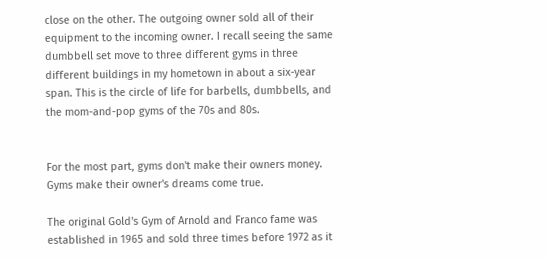close on the other. The outgoing owner sold all of their equipment to the incoming owner. I recall seeing the same dumbbell set move to three different gyms in three different buildings in my hometown in about a six-year span. This is the circle of life for barbells, dumbbells, and the mom-and-pop gyms of the 70s and 80s.


For the most part, gyms don't make their owners money. Gyms make their owner's dreams come true.

The original Gold's Gym of Arnold and Franco fame was established in 1965 and sold three times before 1972 as it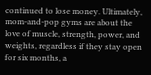continued to lose money. Ultimately, mom-and-pop gyms are about the love of muscle, strength, power, and weights, regardless if they stay open for six months, a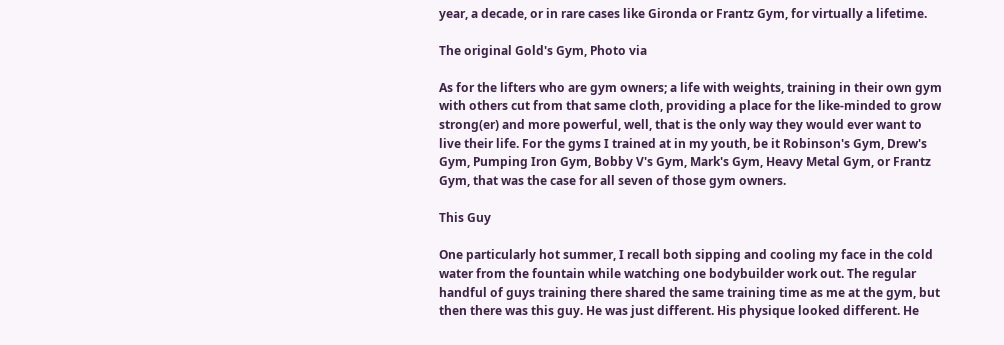year, a decade, or in rare cases like Gironda or Frantz Gym, for virtually a lifetime.

The original Gold's Gym, Photo via

As for the lifters who are gym owners; a life with weights, training in their own gym with others cut from that same cloth, providing a place for the like-minded to grow strong(er) and more powerful, well, that is the only way they would ever want to live their life. For the gyms I trained at in my youth, be it Robinson's Gym, Drew's Gym, Pumping Iron Gym, Bobby V's Gym, Mark's Gym, Heavy Metal Gym, or Frantz Gym, that was the case for all seven of those gym owners.

This Guy

One particularly hot summer, I recall both sipping and cooling my face in the cold water from the fountain while watching one bodybuilder work out. The regular handful of guys training there shared the same training time as me at the gym, but then there was this guy. He was just different. His physique looked different. He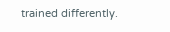trained differently.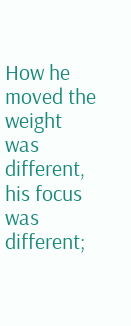How he moved the weight was different, his focus was different;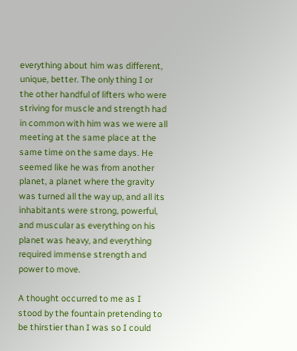everything about him was different, unique, better. The only thing I or the other handful of lifters who were striving for muscle and strength had in common with him was we were all meeting at the same place at the same time on the same days. He seemed like he was from another planet, a planet where the gravity was turned all the way up, and all its inhabitants were strong, powerful, and muscular as everything on his planet was heavy, and everything required immense strength and power to move.

A thought occurred to me as I stood by the fountain pretending to be thirstier than I was so I could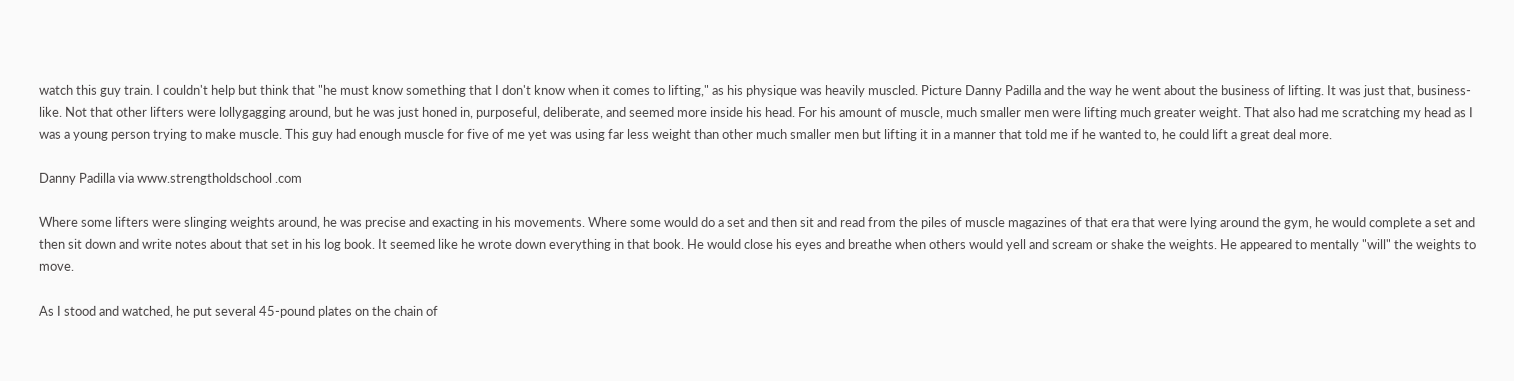watch this guy train. I couldn't help but think that "he must know something that I don't know when it comes to lifting," as his physique was heavily muscled. Picture Danny Padilla and the way he went about the business of lifting. It was just that, business-like. Not that other lifters were lollygagging around, but he was just honed in, purposeful, deliberate, and seemed more inside his head. For his amount of muscle, much smaller men were lifting much greater weight. That also had me scratching my head as I was a young person trying to make muscle. This guy had enough muscle for five of me yet was using far less weight than other much smaller men but lifting it in a manner that told me if he wanted to, he could lift a great deal more.

Danny Padilla via www.strengtholdschool .com

Where some lifters were slinging weights around, he was precise and exacting in his movements. Where some would do a set and then sit and read from the piles of muscle magazines of that era that were lying around the gym, he would complete a set and then sit down and write notes about that set in his log book. It seemed like he wrote down everything in that book. He would close his eyes and breathe when others would yell and scream or shake the weights. He appeared to mentally "will" the weights to move.

As I stood and watched, he put several 45-pound plates on the chain of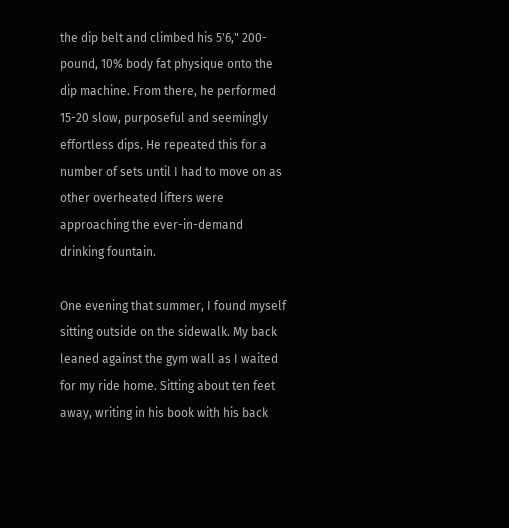the dip belt and climbed his 5'6," 200-pound, 10% body fat physique onto the dip machine. From there, he performed 15-20 slow, purposeful and seemingly effortless dips. He repeated this for a number of sets until I had to move on as other overheated lifters were approaching the ever-in-demand drinking fountain.

One evening that summer, I found myself sitting outside on the sidewalk. My back leaned against the gym wall as I waited for my ride home. Sitting about ten feet away, writing in his book with his back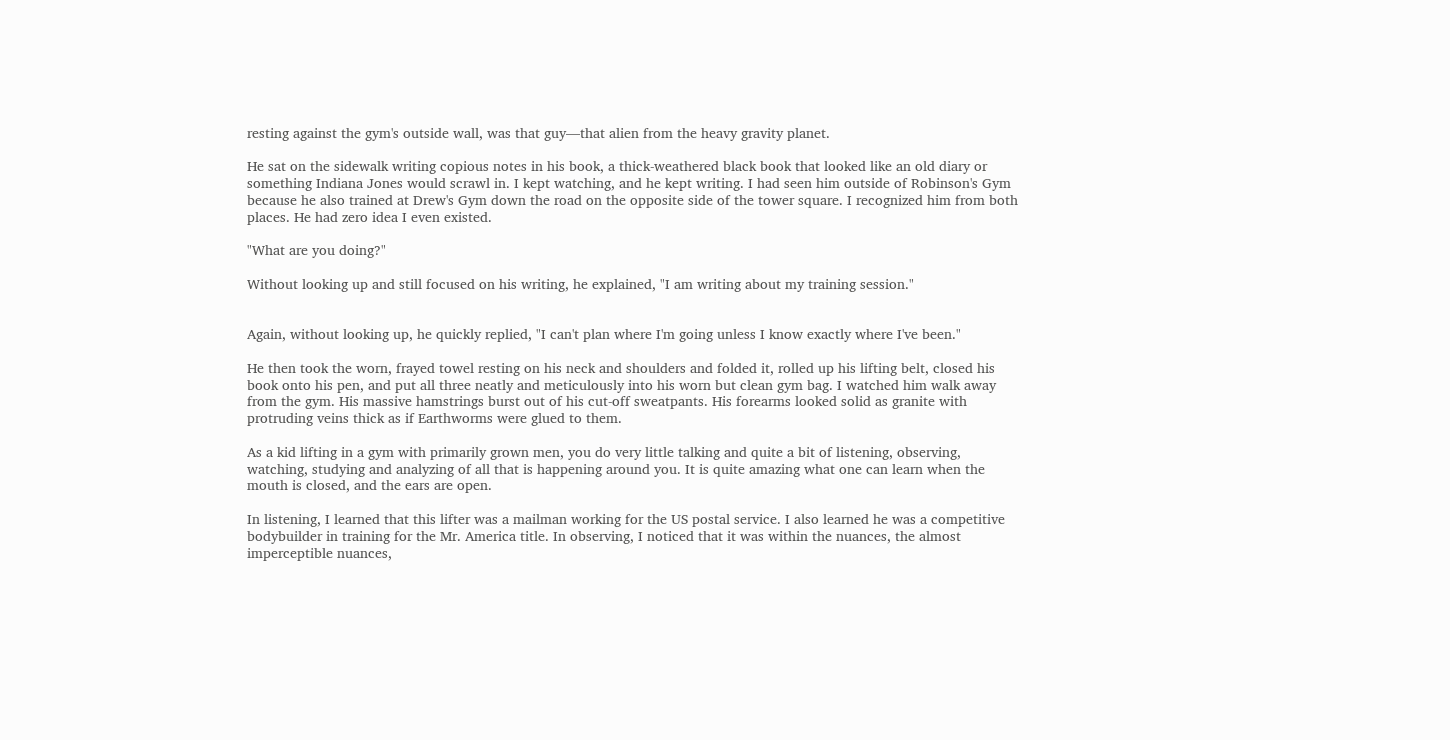resting against the gym's outside wall, was that guy—that alien from the heavy gravity planet.

He sat on the sidewalk writing copious notes in his book, a thick-weathered black book that looked like an old diary or something Indiana Jones would scrawl in. I kept watching, and he kept writing. I had seen him outside of Robinson's Gym because he also trained at Drew's Gym down the road on the opposite side of the tower square. I recognized him from both places. He had zero idea I even existed.

"What are you doing?"

Without looking up and still focused on his writing, he explained, "I am writing about my training session."


Again, without looking up, he quickly replied, "I can't plan where I'm going unless I know exactly where I've been."

He then took the worn, frayed towel resting on his neck and shoulders and folded it, rolled up his lifting belt, closed his book onto his pen, and put all three neatly and meticulously into his worn but clean gym bag. I watched him walk away from the gym. His massive hamstrings burst out of his cut-off sweatpants. His forearms looked solid as granite with protruding veins thick as if Earthworms were glued to them.

As a kid lifting in a gym with primarily grown men, you do very little talking and quite a bit of listening, observing, watching, studying and analyzing of all that is happening around you. It is quite amazing what one can learn when the mouth is closed, and the ears are open.

In listening, I learned that this lifter was a mailman working for the US postal service. I also learned he was a competitive bodybuilder in training for the Mr. America title. In observing, I noticed that it was within the nuances, the almost imperceptible nuances,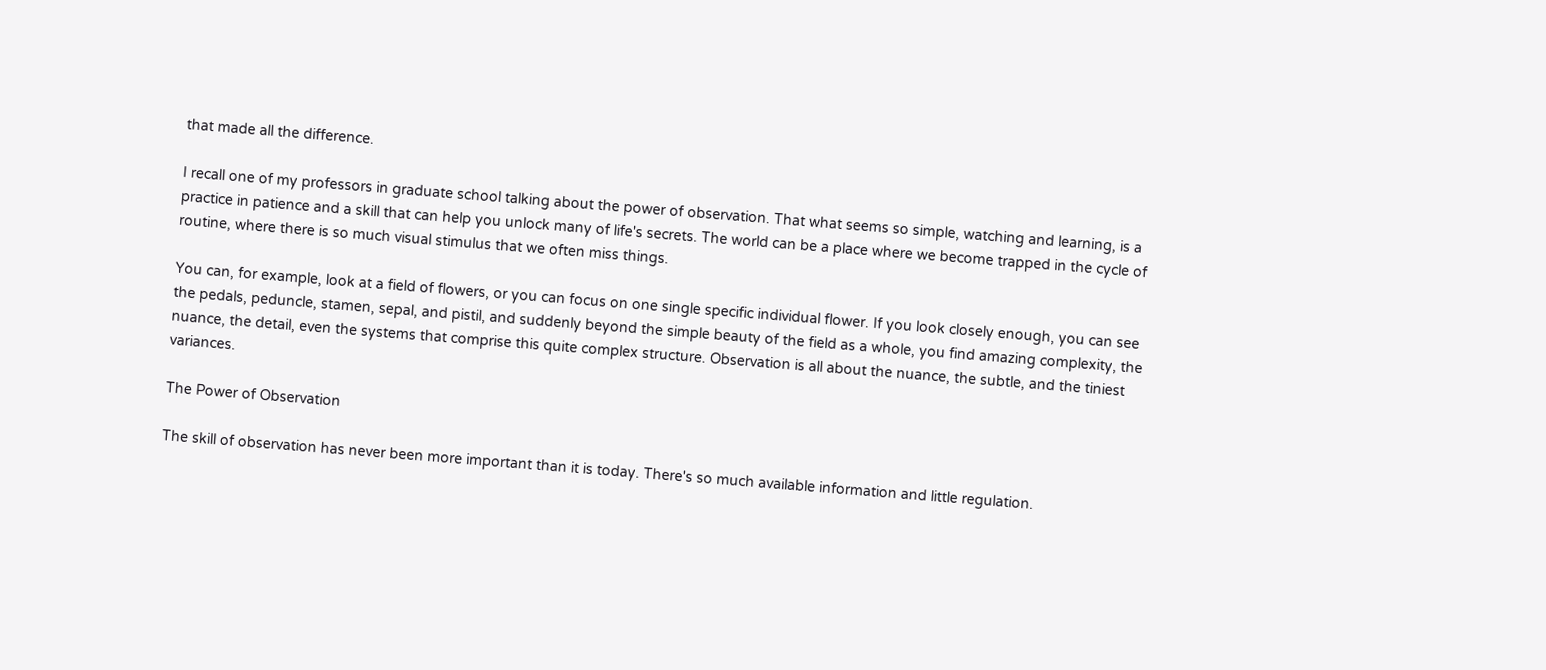that made all the difference.

I recall one of my professors in graduate school talking about the power of observation. That what seems so simple, watching and learning, is a practice in patience and a skill that can help you unlock many of life's secrets. The world can be a place where we become trapped in the cycle of routine, where there is so much visual stimulus that we often miss things.

You can, for example, look at a field of flowers, or you can focus on one single specific individual flower. If you look closely enough, you can see the pedals, peduncle, stamen, sepal, and pistil, and suddenly beyond the simple beauty of the field as a whole, you find amazing complexity, the nuance, the detail, even the systems that comprise this quite complex structure. Observation is all about the nuance, the subtle, and the tiniest variances.

The Power of Observation

The skill of observation has never been more important than it is today. There's so much available information and little regulation.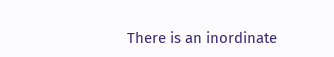There is an inordinate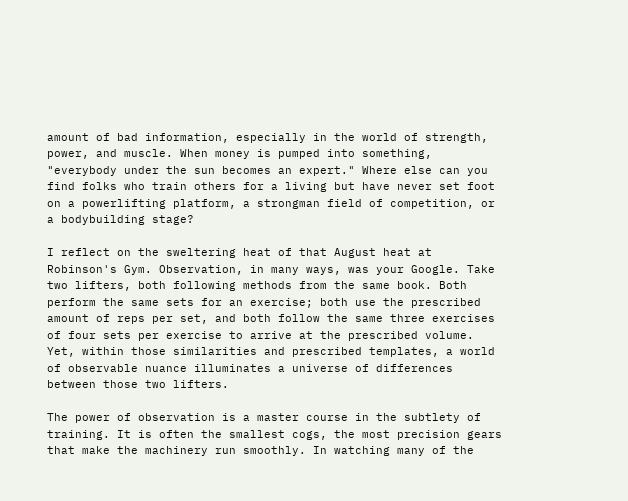amount of bad information, especially in the world of strength, power, and muscle. When money is pumped into something, "everybody under the sun becomes an expert." Where else can you find folks who train others for a living but have never set foot on a powerlifting platform, a strongman field of competition, or a bodybuilding stage?

I reflect on the sweltering heat of that August heat at Robinson's Gym. Observation, in many ways, was your Google. Take two lifters, both following methods from the same book. Both perform the same sets for an exercise; both use the prescribed amount of reps per set, and both follow the same three exercises of four sets per exercise to arrive at the prescribed volume. Yet, within those similarities and prescribed templates, a world of observable nuance illuminates a universe of differences between those two lifters.

The power of observation is a master course in the subtlety of training. It is often the smallest cogs, the most precision gears that make the machinery run smoothly. In watching many of the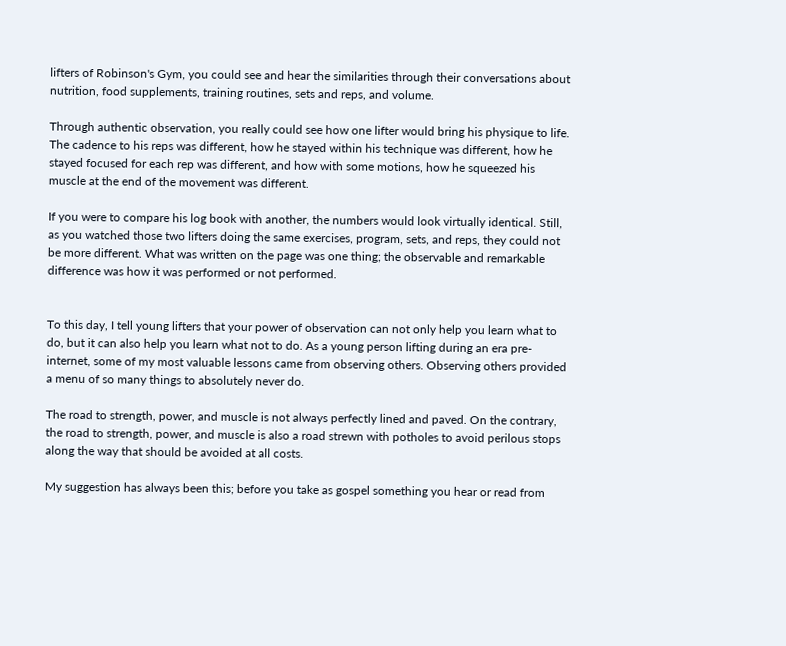lifters of Robinson's Gym, you could see and hear the similarities through their conversations about nutrition, food supplements, training routines, sets and reps, and volume.

Through authentic observation, you really could see how one lifter would bring his physique to life. The cadence to his reps was different, how he stayed within his technique was different, how he stayed focused for each rep was different, and how with some motions, how he squeezed his muscle at the end of the movement was different.

If you were to compare his log book with another, the numbers would look virtually identical. Still, as you watched those two lifters doing the same exercises, program, sets, and reps, they could not be more different. What was written on the page was one thing; the observable and remarkable difference was how it was performed or not performed.


To this day, I tell young lifters that your power of observation can not only help you learn what to do, but it can also help you learn what not to do. As a young person lifting during an era pre-internet, some of my most valuable lessons came from observing others. Observing others provided a menu of so many things to absolutely never do.

The road to strength, power, and muscle is not always perfectly lined and paved. On the contrary, the road to strength, power, and muscle is also a road strewn with potholes to avoid perilous stops along the way that should be avoided at all costs.

My suggestion has always been this; before you take as gospel something you hear or read from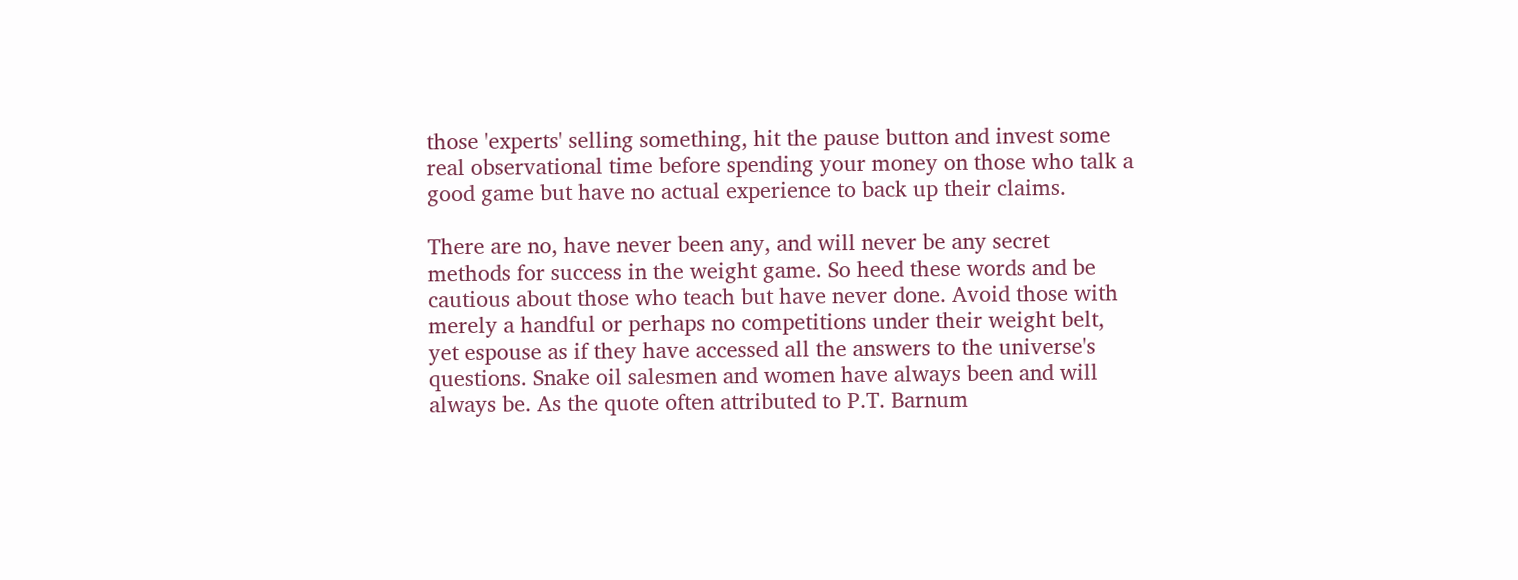those 'experts' selling something, hit the pause button and invest some real observational time before spending your money on those who talk a good game but have no actual experience to back up their claims.

There are no, have never been any, and will never be any secret methods for success in the weight game. So heed these words and be cautious about those who teach but have never done. Avoid those with merely a handful or perhaps no competitions under their weight belt, yet espouse as if they have accessed all the answers to the universe's questions. Snake oil salesmen and women have always been and will always be. As the quote often attributed to P.T. Barnum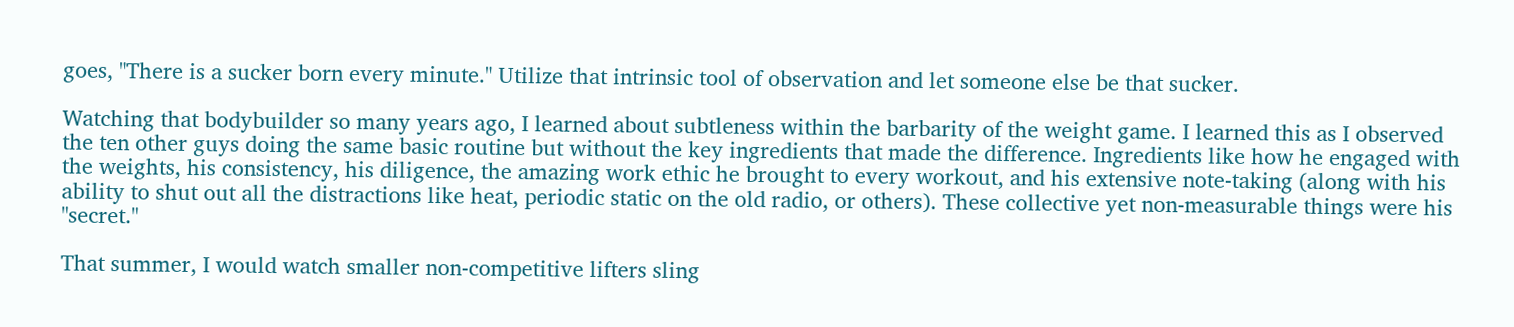goes, "There is a sucker born every minute." Utilize that intrinsic tool of observation and let someone else be that sucker.

Watching that bodybuilder so many years ago, I learned about subtleness within the barbarity of the weight game. I learned this as I observed the ten other guys doing the same basic routine but without the key ingredients that made the difference. Ingredients like how he engaged with the weights, his consistency, his diligence, the amazing work ethic he brought to every workout, and his extensive note-taking (along with his ability to shut out all the distractions like heat, periodic static on the old radio, or others). These collective yet non-measurable things were his "secret."

That summer, I would watch smaller non-competitive lifters sling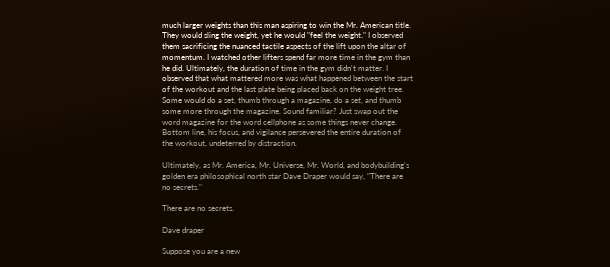much larger weights than this man aspiring to win the Mr. American title. They would sling the weight, yet he would "feel the weight." I observed them sacrificing the nuanced tactile aspects of the lift upon the altar of momentum. I watched other lifters spend far more time in the gym than he did. Ultimately, the duration of time in the gym didn't matter. I observed that what mattered more was what happened between the start of the workout and the last plate being placed back on the weight tree. Some would do a set, thumb through a magazine, do a set, and thumb some more through the magazine. Sound familiar? Just swap out the word magazine for the word cellphone as some things never change. Bottom line, his focus, and vigilance persevered the entire duration of the workout, undeterred by distraction.

Ultimately, as Mr. America, Mr. Universe, Mr. World, and bodybuilding's golden era philosophical north star Dave Draper would say, "There are no secrets."

There are no secrets.

Dave draper

Suppose you are a new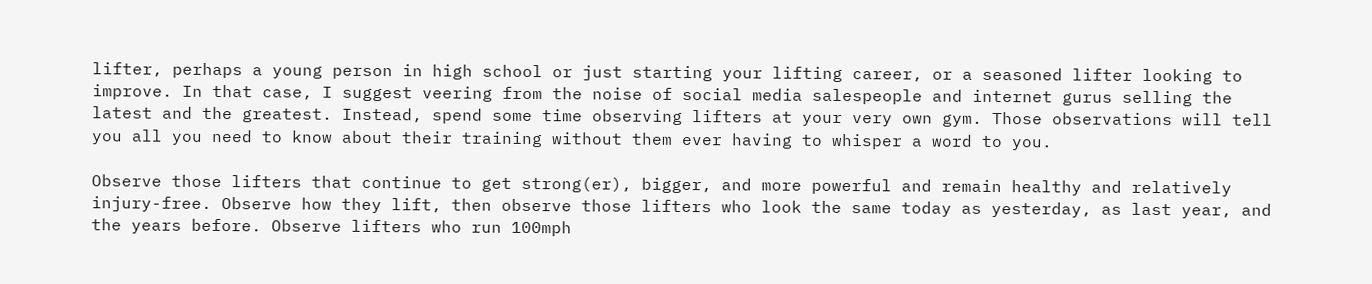lifter, perhaps a young person in high school or just starting your lifting career, or a seasoned lifter looking to improve. In that case, I suggest veering from the noise of social media salespeople and internet gurus selling the latest and the greatest. Instead, spend some time observing lifters at your very own gym. Those observations will tell you all you need to know about their training without them ever having to whisper a word to you.

Observe those lifters that continue to get strong(er), bigger, and more powerful and remain healthy and relatively injury-free. Observe how they lift, then observe those lifters who look the same today as yesterday, as last year, and the years before. Observe lifters who run 100mph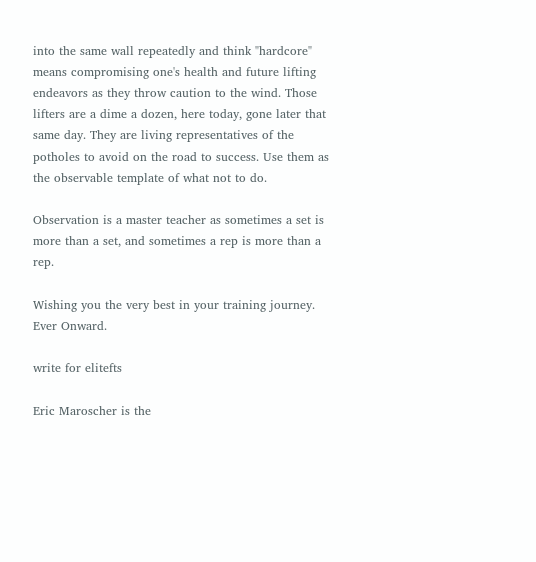into the same wall repeatedly and think "hardcore" means compromising one's health and future lifting endeavors as they throw caution to the wind. Those lifters are a dime a dozen, here today, gone later that same day. They are living representatives of the potholes to avoid on the road to success. Use them as the observable template of what not to do.

Observation is a master teacher as sometimes a set is more than a set, and sometimes a rep is more than a rep.

Wishing you the very best in your training journey. Ever Onward.

write for elitefts

Eric Maroscher is the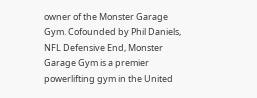owner of the Monster Garage Gym. Cofounded by Phil Daniels, NFL Defensive End, Monster Garage Gym is a premier powerlifting gym in the United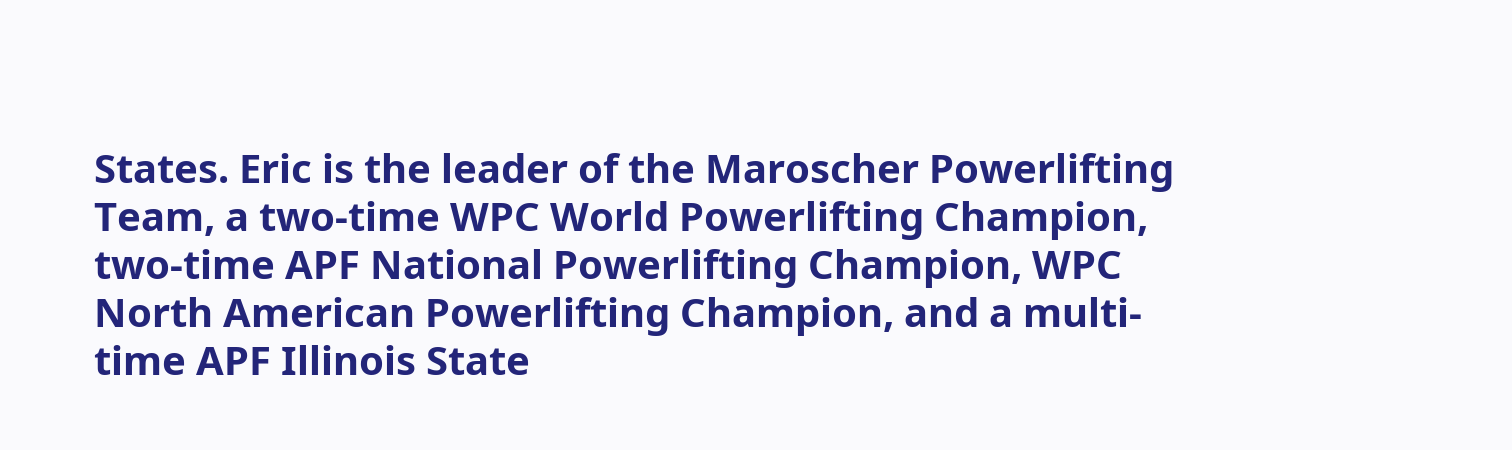States. Eric is the leader of the Maroscher Powerlifting Team, a two-time WPC World Powerlifting Champion, two-time APF National Powerlifting Champion, WPC North American Powerlifting Champion, and a multi-time APF Illinois State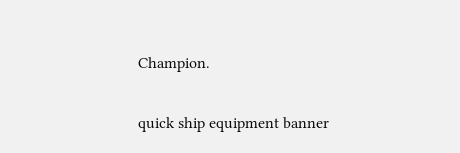Champion.

quick ship equipment banner